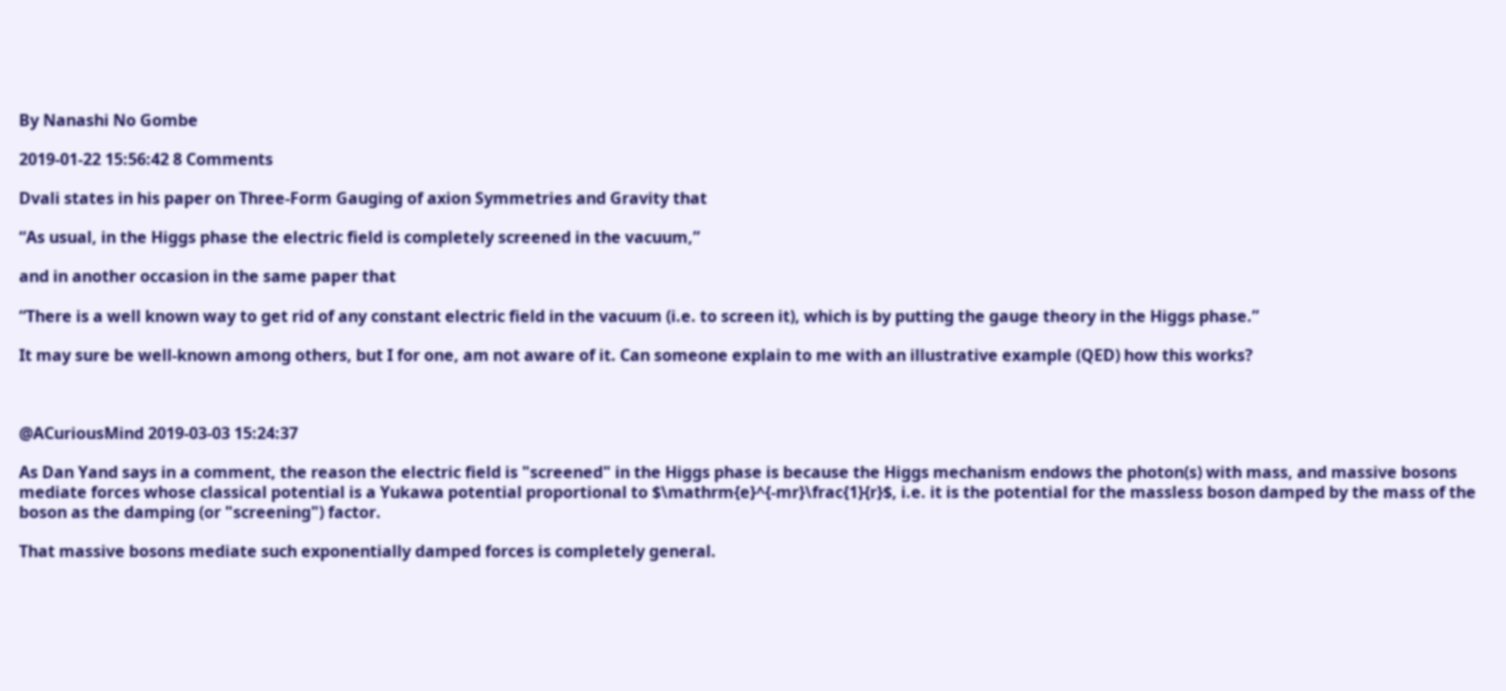By Nanashi No Gombe

2019-01-22 15:56:42 8 Comments

Dvali states in his paper on Three-Form Gauging of axion Symmetries and Gravity that

“As usual, in the Higgs phase the electric field is completely screened in the vacuum,”

and in another occasion in the same paper that

“There is a well known way to get rid of any constant electric field in the vacuum (i.e. to screen it), which is by putting the gauge theory in the Higgs phase.”

It may sure be well-known among others, but I for one, am not aware of it. Can someone explain to me with an illustrative example (QED) how this works?



@ACuriousMind 2019-03-03 15:24:37

As Dan Yand says in a comment, the reason the electric field is "screened" in the Higgs phase is because the Higgs mechanism endows the photon(s) with mass, and massive bosons mediate forces whose classical potential is a Yukawa potential proportional to $\mathrm{e}^{-mr}\frac{1}{r}$, i.e. it is the potential for the massless boson damped by the mass of the boson as the damping (or "screening") factor.

That massive bosons mediate such exponentially damped forces is completely general.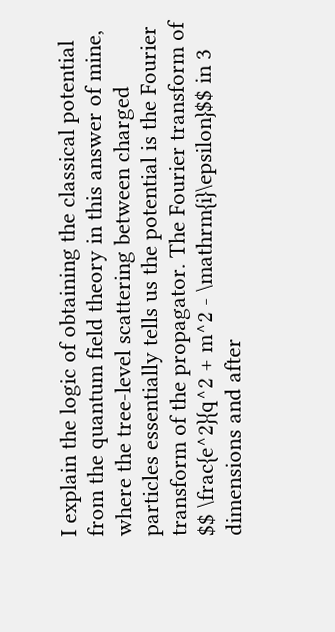I explain the logic of obtaining the classical potential from the quantum field theory in this answer of mine, where the tree-level scattering between charged particles essentially tells us the potential is the Fourier transform of the propagator. The Fourier transform of $$ \frac{e^2}{q^2 + m^2 - \mathrm{i}\epsilon}$$ in 3 dimensions and after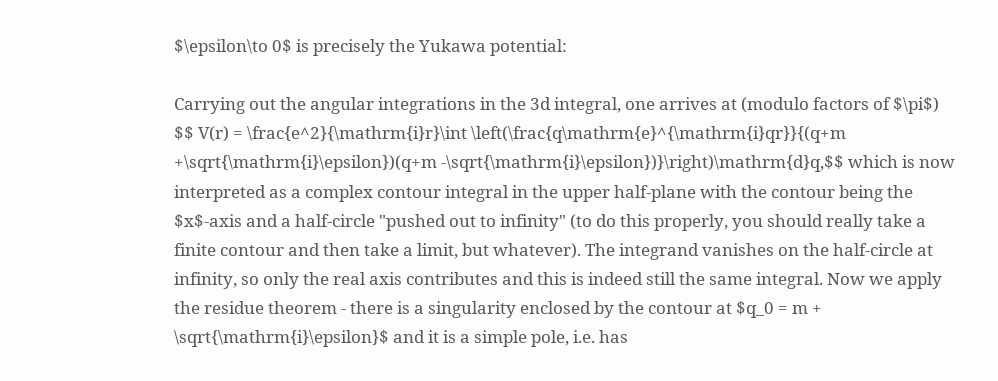$\epsilon\to 0$ is precisely the Yukawa potential:

Carrying out the angular integrations in the 3d integral, one arrives at (modulo factors of $\pi$) $$ V(r) = \frac{e^2}{\mathrm{i}r}\int \left(\frac{q\mathrm{e}^{\mathrm{i}qr}}{(q+m +\sqrt{\mathrm{i}\epsilon})(q+m -\sqrt{\mathrm{i}\epsilon})}\right)\mathrm{d}q,$$ which is now interpreted as a complex contour integral in the upper half-plane with the contour being the $x$-axis and a half-circle "pushed out to infinity" (to do this properly, you should really take a finite contour and then take a limit, but whatever). The integrand vanishes on the half-circle at infinity, so only the real axis contributes and this is indeed still the same integral. Now we apply the residue theorem - there is a singularity enclosed by the contour at $q_0 = m + \sqrt{\mathrm{i}\epsilon}$ and it is a simple pole, i.e. has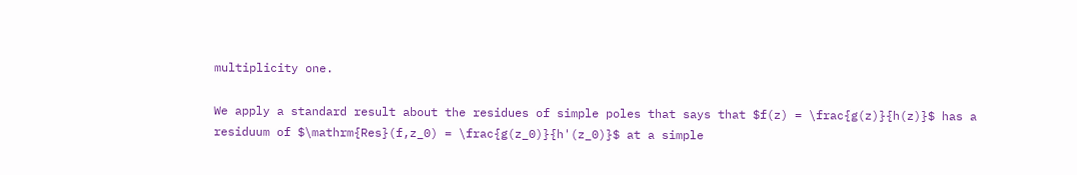multiplicity one.

We apply a standard result about the residues of simple poles that says that $f(z) = \frac{g(z)}{h(z)}$ has a residuum of $\mathrm{Res}(f,z_0) = \frac{g(z_0)}{h'(z_0)}$ at a simple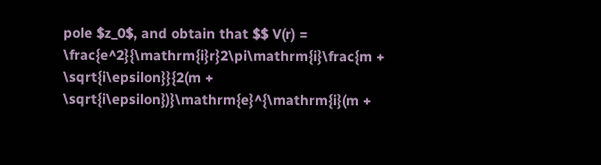pole $z_0$, and obtain that $$ V(r) = \frac{e^2}{\mathrm{i}r}2\pi\mathrm{i}\frac{m + \sqrt{i\epsilon}}{2(m + \sqrt{i\epsilon})}\mathrm{e}^{\mathrm{i}(m +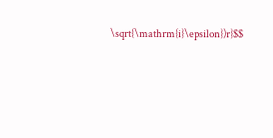\sqrt{\mathrm{i}\epsilon})r}$$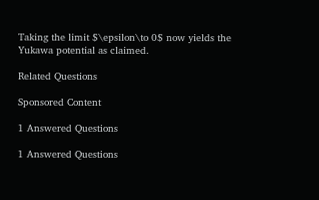Taking the limit $\epsilon\to 0$ now yields the Yukawa potential as claimed.

Related Questions

Sponsored Content

1 Answered Questions

1 Answered Questions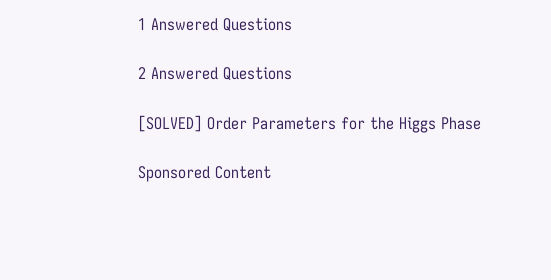1 Answered Questions

2 Answered Questions

[SOLVED] Order Parameters for the Higgs Phase

Sponsored Content